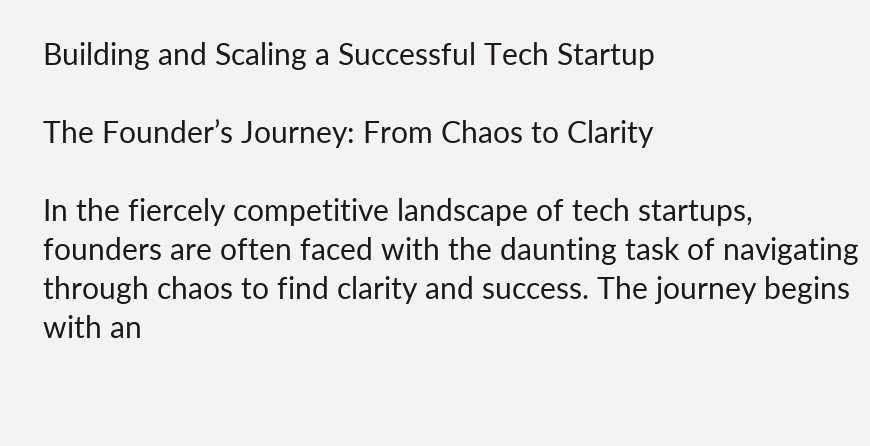Building and Scaling a Successful Tech Startup

The Founder’s Journey: From Chaos to Clarity

In the fiercely competitive landscape of tech startups, founders are often faced with the daunting task of navigating through chaos to find clarity and success. The journey begins with an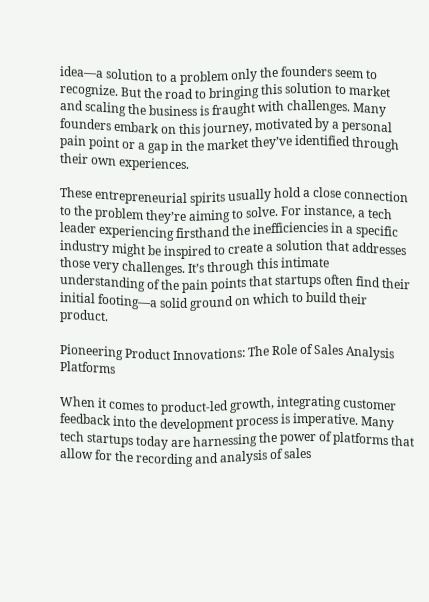idea—a solution to a problem only the founders seem to recognize. But the road to bringing this solution to market and scaling the business is fraught with challenges. Many founders embark on this journey, motivated by a personal pain point or a gap in the market they’ve identified through their own experiences.

These entrepreneurial spirits usually hold a close connection to the problem they’re aiming to solve. For instance, a tech leader experiencing firsthand the inefficiencies in a specific industry might be inspired to create a solution that addresses those very challenges. It’s through this intimate understanding of the pain points that startups often find their initial footing—a solid ground on which to build their product.

Pioneering Product Innovations: The Role of Sales Analysis Platforms

When it comes to product-led growth, integrating customer feedback into the development process is imperative. Many tech startups today are harnessing the power of platforms that allow for the recording and analysis of sales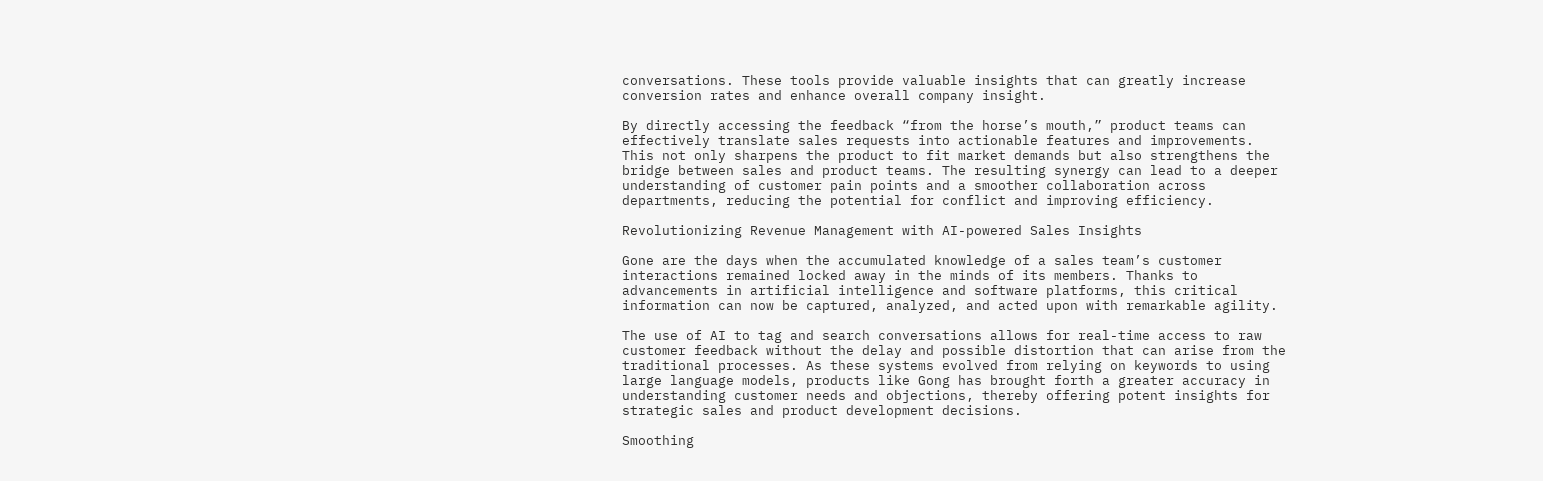conversations. These tools provide valuable insights that can greatly increase conversion rates and enhance overall company insight.

By directly accessing the feedback “from the horse’s mouth,” product teams can effectively translate sales requests into actionable features and improvements. This not only sharpens the product to fit market demands but also strengthens the bridge between sales and product teams. The resulting synergy can lead to a deeper understanding of customer pain points and a smoother collaboration across departments, reducing the potential for conflict and improving efficiency.

Revolutionizing Revenue Management with AI-powered Sales Insights

Gone are the days when the accumulated knowledge of a sales team’s customer interactions remained locked away in the minds of its members. Thanks to advancements in artificial intelligence and software platforms, this critical information can now be captured, analyzed, and acted upon with remarkable agility.

The use of AI to tag and search conversations allows for real-time access to raw customer feedback without the delay and possible distortion that can arise from the traditional processes. As these systems evolved from relying on keywords to using large language models, products like Gong has brought forth a greater accuracy in understanding customer needs and objections, thereby offering potent insights for strategic sales and product development decisions.

Smoothing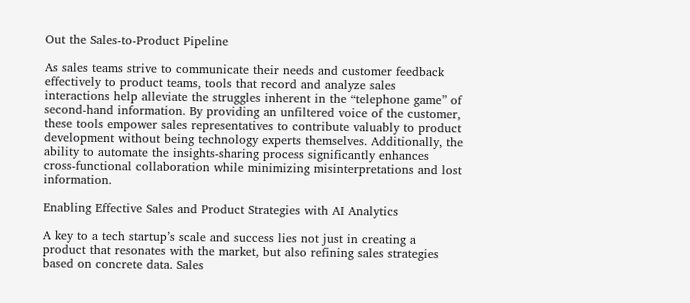Out the Sales-to-Product Pipeline

As sales teams strive to communicate their needs and customer feedback effectively to product teams, tools that record and analyze sales interactions help alleviate the struggles inherent in the “telephone game” of second-hand information. By providing an unfiltered voice of the customer, these tools empower sales representatives to contribute valuably to product development without being technology experts themselves. Additionally, the ability to automate the insights-sharing process significantly enhances cross-functional collaboration while minimizing misinterpretations and lost information.

Enabling Effective Sales and Product Strategies with AI Analytics

A key to a tech startup’s scale and success lies not just in creating a product that resonates with the market, but also refining sales strategies based on concrete data. Sales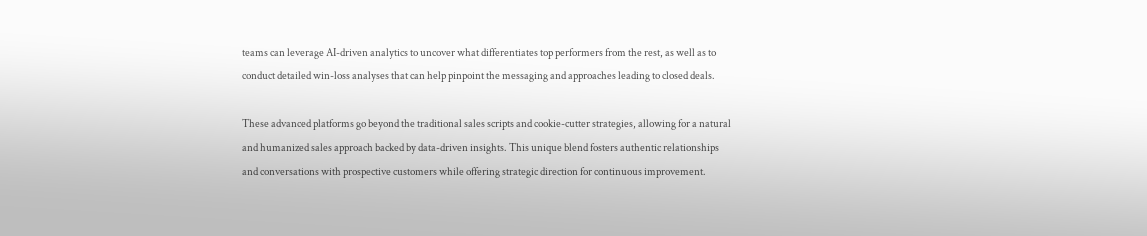teams can leverage AI-driven analytics to uncover what differentiates top performers from the rest, as well as to conduct detailed win-loss analyses that can help pinpoint the messaging and approaches leading to closed deals.

These advanced platforms go beyond the traditional sales scripts and cookie-cutter strategies, allowing for a natural and humanized sales approach backed by data-driven insights. This unique blend fosters authentic relationships and conversations with prospective customers while offering strategic direction for continuous improvement.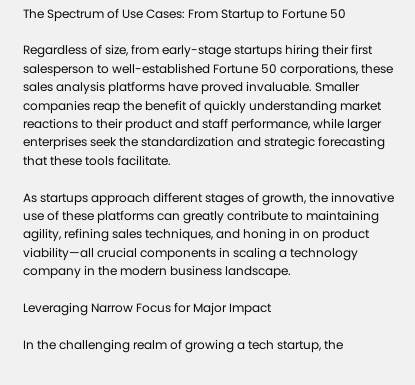The Spectrum of Use Cases: From Startup to Fortune 50

Regardless of size, from early-stage startups hiring their first salesperson to well-established Fortune 50 corporations, these sales analysis platforms have proved invaluable. Smaller companies reap the benefit of quickly understanding market reactions to their product and staff performance, while larger enterprises seek the standardization and strategic forecasting that these tools facilitate.

As startups approach different stages of growth, the innovative use of these platforms can greatly contribute to maintaining agility, refining sales techniques, and honing in on product viability—all crucial components in scaling a technology company in the modern business landscape.

Leveraging Narrow Focus for Major Impact

In the challenging realm of growing a tech startup, the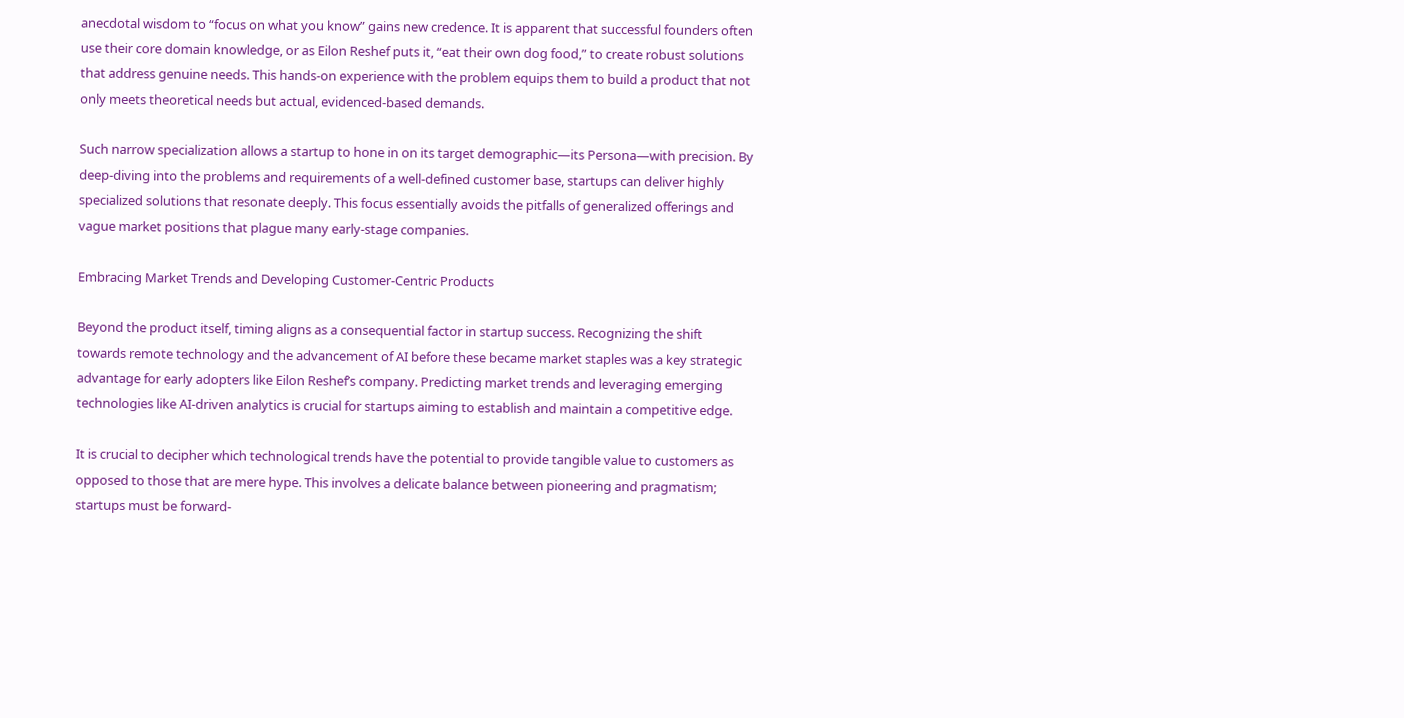anecdotal wisdom to “focus on what you know” gains new credence. It is apparent that successful founders often use their core domain knowledge, or as Eilon Reshef puts it, “eat their own dog food,” to create robust solutions that address genuine needs. This hands-on experience with the problem equips them to build a product that not only meets theoretical needs but actual, evidenced-based demands.

Such narrow specialization allows a startup to hone in on its target demographic—its Persona—with precision. By deep-diving into the problems and requirements of a well-defined customer base, startups can deliver highly specialized solutions that resonate deeply. This focus essentially avoids the pitfalls of generalized offerings and vague market positions that plague many early-stage companies.

Embracing Market Trends and Developing Customer-Centric Products

Beyond the product itself, timing aligns as a consequential factor in startup success. Recognizing the shift towards remote technology and the advancement of AI before these became market staples was a key strategic advantage for early adopters like Eilon Reshef’s company. Predicting market trends and leveraging emerging technologies like AI-driven analytics is crucial for startups aiming to establish and maintain a competitive edge.

It is crucial to decipher which technological trends have the potential to provide tangible value to customers as opposed to those that are mere hype. This involves a delicate balance between pioneering and pragmatism; startups must be forward-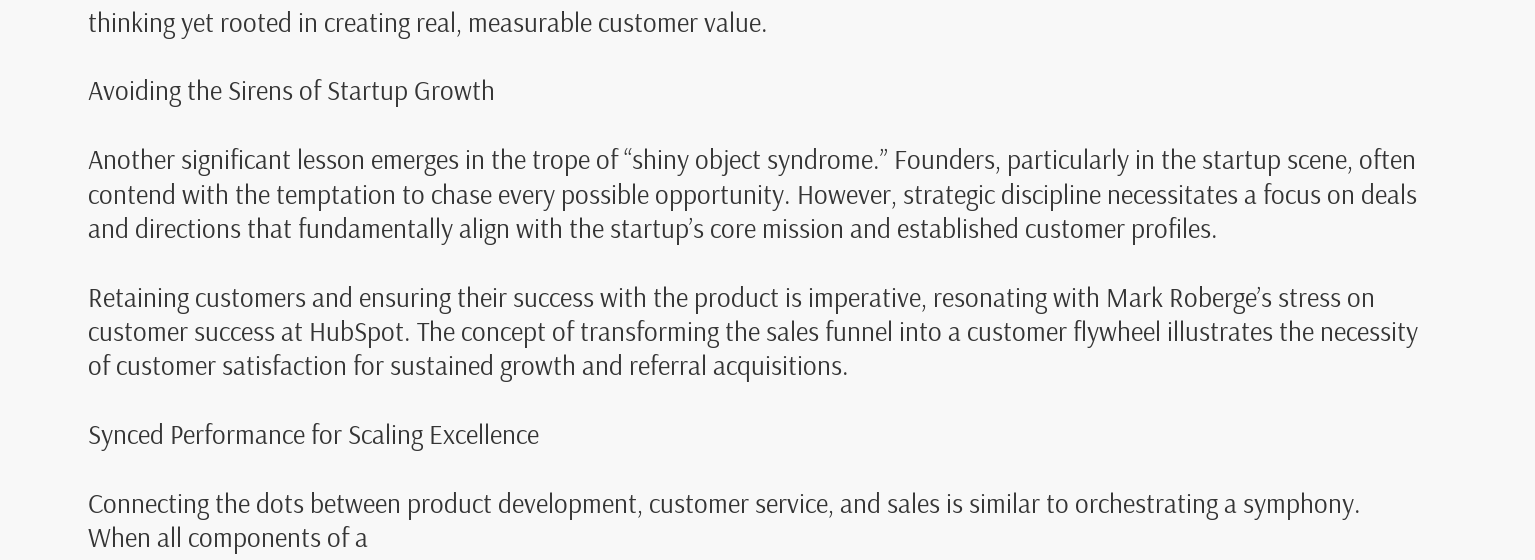thinking yet rooted in creating real, measurable customer value.

Avoiding the Sirens of Startup Growth

Another significant lesson emerges in the trope of “shiny object syndrome.” Founders, particularly in the startup scene, often contend with the temptation to chase every possible opportunity. However, strategic discipline necessitates a focus on deals and directions that fundamentally align with the startup’s core mission and established customer profiles.

Retaining customers and ensuring their success with the product is imperative, resonating with Mark Roberge’s stress on customer success at HubSpot. The concept of transforming the sales funnel into a customer flywheel illustrates the necessity of customer satisfaction for sustained growth and referral acquisitions.

Synced Performance for Scaling Excellence

Connecting the dots between product development, customer service, and sales is similar to orchestrating a symphony. When all components of a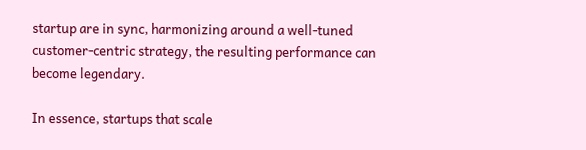startup are in sync, harmonizing around a well-tuned customer-centric strategy, the resulting performance can become legendary.

In essence, startups that scale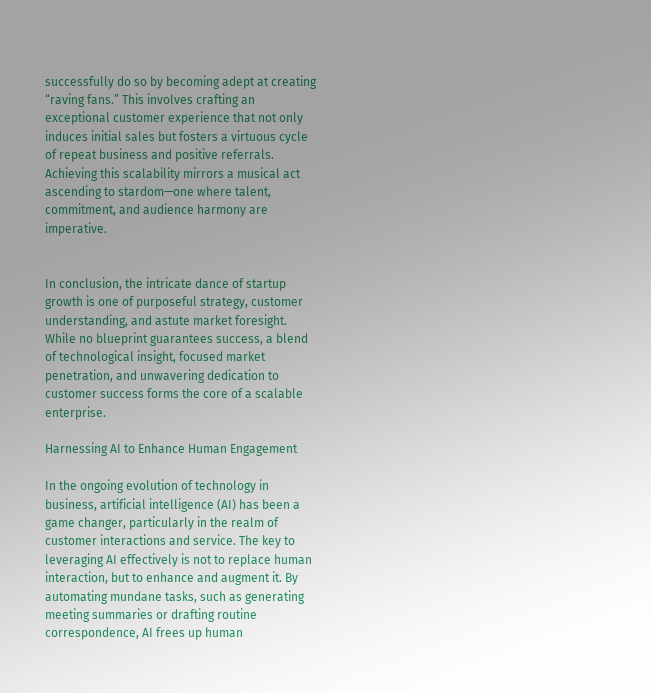successfully do so by becoming adept at creating “raving fans.” This involves crafting an exceptional customer experience that not only induces initial sales but fosters a virtuous cycle of repeat business and positive referrals. Achieving this scalability mirrors a musical act ascending to stardom—one where talent, commitment, and audience harmony are imperative.


In conclusion, the intricate dance of startup growth is one of purposeful strategy, customer understanding, and astute market foresight. While no blueprint guarantees success, a blend of technological insight, focused market penetration, and unwavering dedication to customer success forms the core of a scalable enterprise.

Harnessing AI to Enhance Human Engagement

In the ongoing evolution of technology in business, artificial intelligence (AI) has been a game changer, particularly in the realm of customer interactions and service. The key to leveraging AI effectively is not to replace human interaction, but to enhance and augment it. By automating mundane tasks, such as generating meeting summaries or drafting routine correspondence, AI frees up human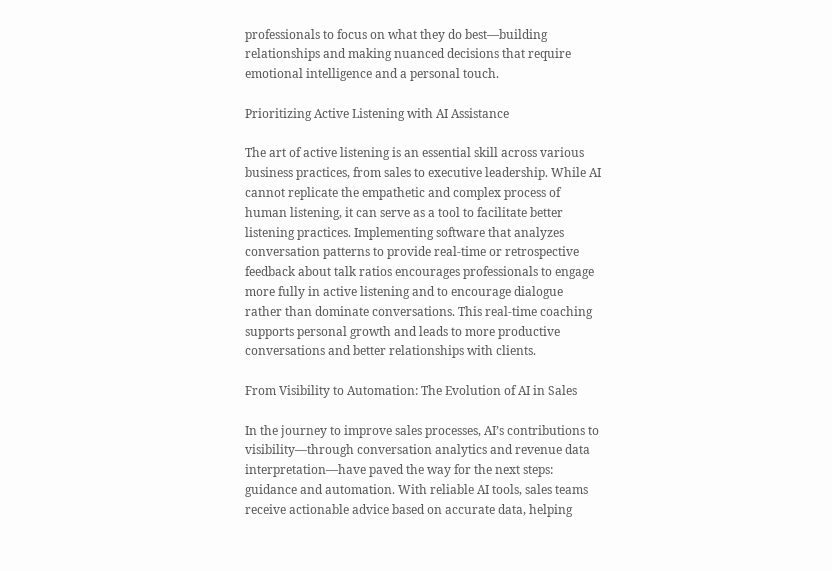professionals to focus on what they do best—building relationships and making nuanced decisions that require emotional intelligence and a personal touch.

Prioritizing Active Listening with AI Assistance

The art of active listening is an essential skill across various business practices, from sales to executive leadership. While AI cannot replicate the empathetic and complex process of human listening, it can serve as a tool to facilitate better listening practices. Implementing software that analyzes conversation patterns to provide real-time or retrospective feedback about talk ratios encourages professionals to engage more fully in active listening and to encourage dialogue rather than dominate conversations. This real-time coaching supports personal growth and leads to more productive conversations and better relationships with clients.

From Visibility to Automation: The Evolution of AI in Sales

In the journey to improve sales processes, AI’s contributions to visibility—through conversation analytics and revenue data interpretation—have paved the way for the next steps: guidance and automation. With reliable AI tools, sales teams receive actionable advice based on accurate data, helping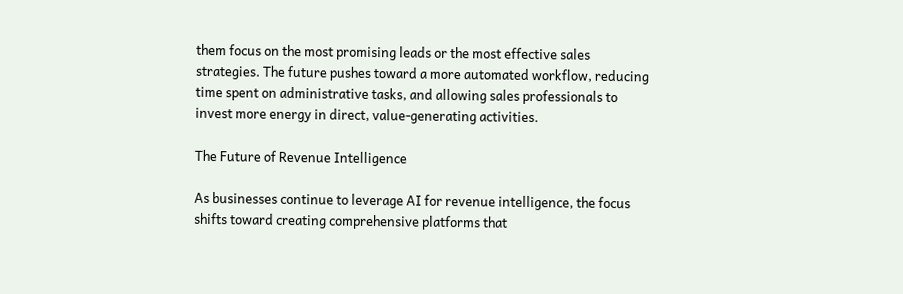them focus on the most promising leads or the most effective sales strategies. The future pushes toward a more automated workflow, reducing time spent on administrative tasks, and allowing sales professionals to invest more energy in direct, value-generating activities.

The Future of Revenue Intelligence

As businesses continue to leverage AI for revenue intelligence, the focus shifts toward creating comprehensive platforms that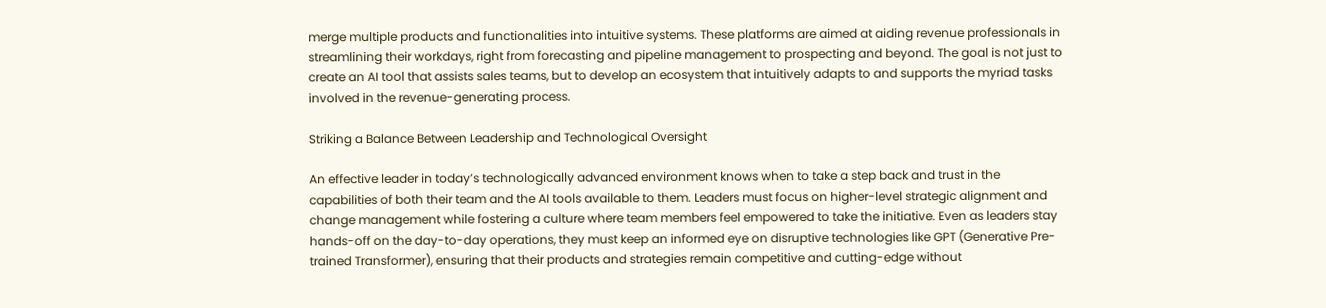merge multiple products and functionalities into intuitive systems. These platforms are aimed at aiding revenue professionals in streamlining their workdays, right from forecasting and pipeline management to prospecting and beyond. The goal is not just to create an AI tool that assists sales teams, but to develop an ecosystem that intuitively adapts to and supports the myriad tasks involved in the revenue-generating process.

Striking a Balance Between Leadership and Technological Oversight

An effective leader in today’s technologically advanced environment knows when to take a step back and trust in the capabilities of both their team and the AI tools available to them. Leaders must focus on higher-level strategic alignment and change management while fostering a culture where team members feel empowered to take the initiative. Even as leaders stay hands-off on the day-to-day operations, they must keep an informed eye on disruptive technologies like GPT (Generative Pre-trained Transformer), ensuring that their products and strategies remain competitive and cutting-edge without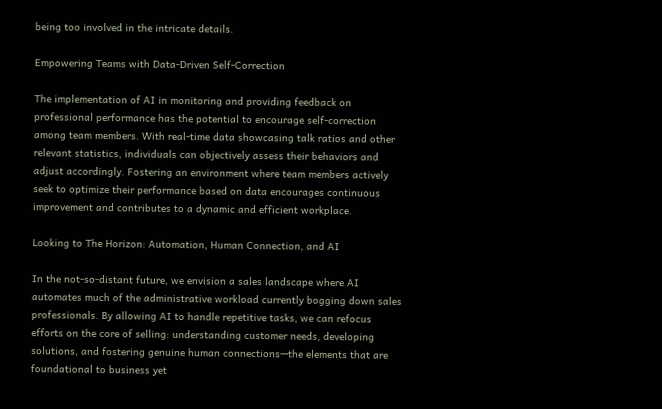being too involved in the intricate details.

Empowering Teams with Data-Driven Self-Correction

The implementation of AI in monitoring and providing feedback on professional performance has the potential to encourage self-correction among team members. With real-time data showcasing talk ratios and other relevant statistics, individuals can objectively assess their behaviors and adjust accordingly. Fostering an environment where team members actively seek to optimize their performance based on data encourages continuous improvement and contributes to a dynamic and efficient workplace.

Looking to The Horizon: Automation, Human Connection, and AI

In the not-so-distant future, we envision a sales landscape where AI automates much of the administrative workload currently bogging down sales professionals. By allowing AI to handle repetitive tasks, we can refocus efforts on the core of selling: understanding customer needs, developing solutions, and fostering genuine human connections—the elements that are foundational to business yet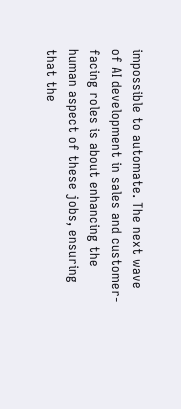impossible to automate. The next wave of AI development in sales and customer-facing roles is about enhancing the human aspect of these jobs, ensuring that the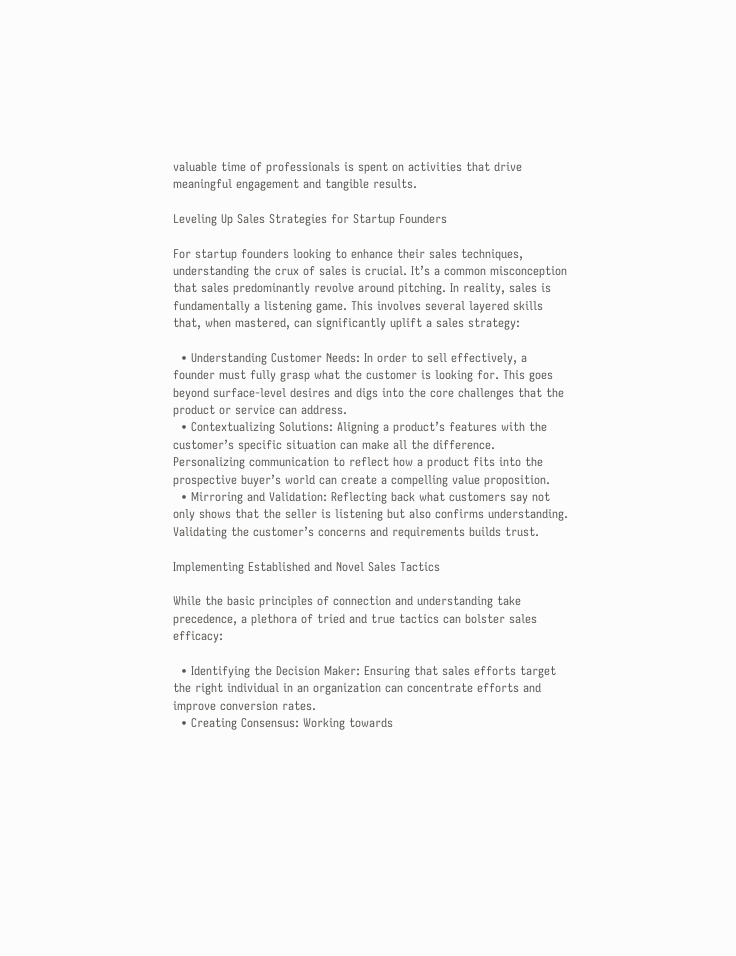valuable time of professionals is spent on activities that drive meaningful engagement and tangible results.

Leveling Up Sales Strategies for Startup Founders

For startup founders looking to enhance their sales techniques, understanding the crux of sales is crucial. It’s a common misconception that sales predominantly revolve around pitching. In reality, sales is fundamentally a listening game. This involves several layered skills that, when mastered, can significantly uplift a sales strategy:

  • Understanding Customer Needs: In order to sell effectively, a founder must fully grasp what the customer is looking for. This goes beyond surface-level desires and digs into the core challenges that the product or service can address.
  • Contextualizing Solutions: Aligning a product’s features with the customer’s specific situation can make all the difference. Personalizing communication to reflect how a product fits into the prospective buyer’s world can create a compelling value proposition.
  • Mirroring and Validation: Reflecting back what customers say not only shows that the seller is listening but also confirms understanding. Validating the customer’s concerns and requirements builds trust.

Implementing Established and Novel Sales Tactics

While the basic principles of connection and understanding take precedence, a plethora of tried and true tactics can bolster sales efficacy:

  • Identifying the Decision Maker: Ensuring that sales efforts target the right individual in an organization can concentrate efforts and improve conversion rates.
  • Creating Consensus: Working towards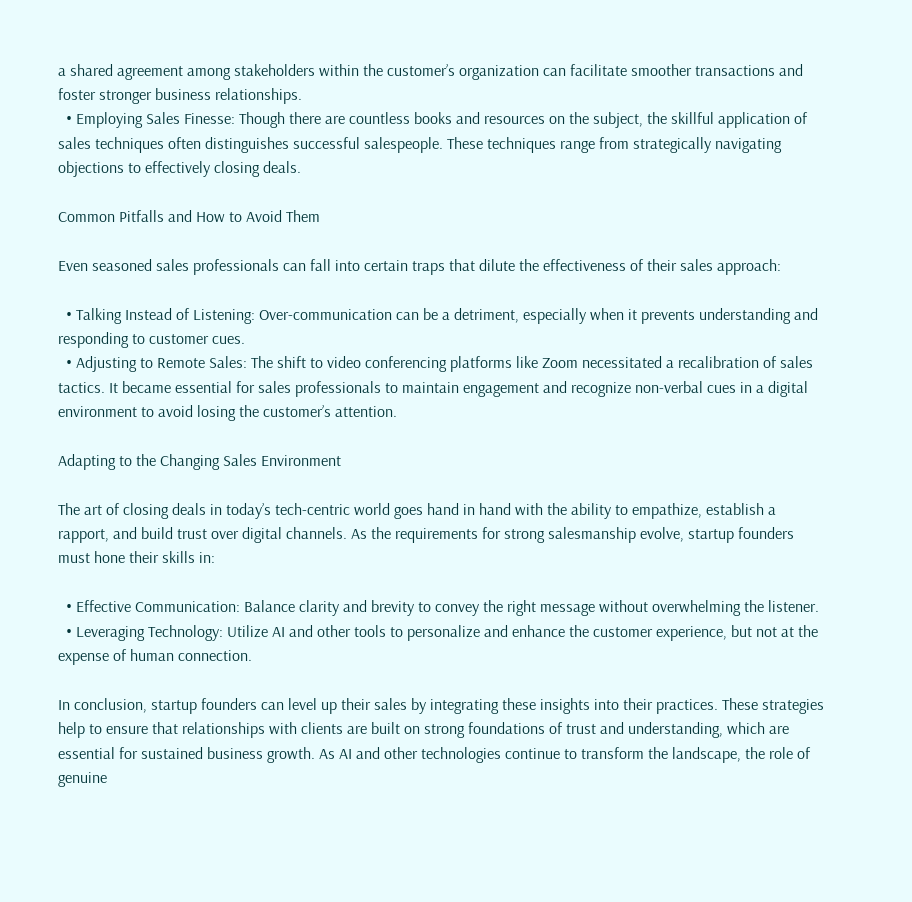a shared agreement among stakeholders within the customer’s organization can facilitate smoother transactions and foster stronger business relationships.
  • Employing Sales Finesse: Though there are countless books and resources on the subject, the skillful application of sales techniques often distinguishes successful salespeople. These techniques range from strategically navigating objections to effectively closing deals.

Common Pitfalls and How to Avoid Them

Even seasoned sales professionals can fall into certain traps that dilute the effectiveness of their sales approach:

  • Talking Instead of Listening: Over-communication can be a detriment, especially when it prevents understanding and responding to customer cues.
  • Adjusting to Remote Sales: The shift to video conferencing platforms like Zoom necessitated a recalibration of sales tactics. It became essential for sales professionals to maintain engagement and recognize non-verbal cues in a digital environment to avoid losing the customer’s attention.

Adapting to the Changing Sales Environment

The art of closing deals in today’s tech-centric world goes hand in hand with the ability to empathize, establish a rapport, and build trust over digital channels. As the requirements for strong salesmanship evolve, startup founders must hone their skills in:

  • Effective Communication: Balance clarity and brevity to convey the right message without overwhelming the listener.
  • Leveraging Technology: Utilize AI and other tools to personalize and enhance the customer experience, but not at the expense of human connection.

In conclusion, startup founders can level up their sales by integrating these insights into their practices. These strategies help to ensure that relationships with clients are built on strong foundations of trust and understanding, which are essential for sustained business growth. As AI and other technologies continue to transform the landscape, the role of genuine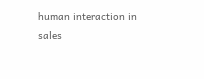human interaction in sales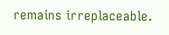remains irreplaceable.